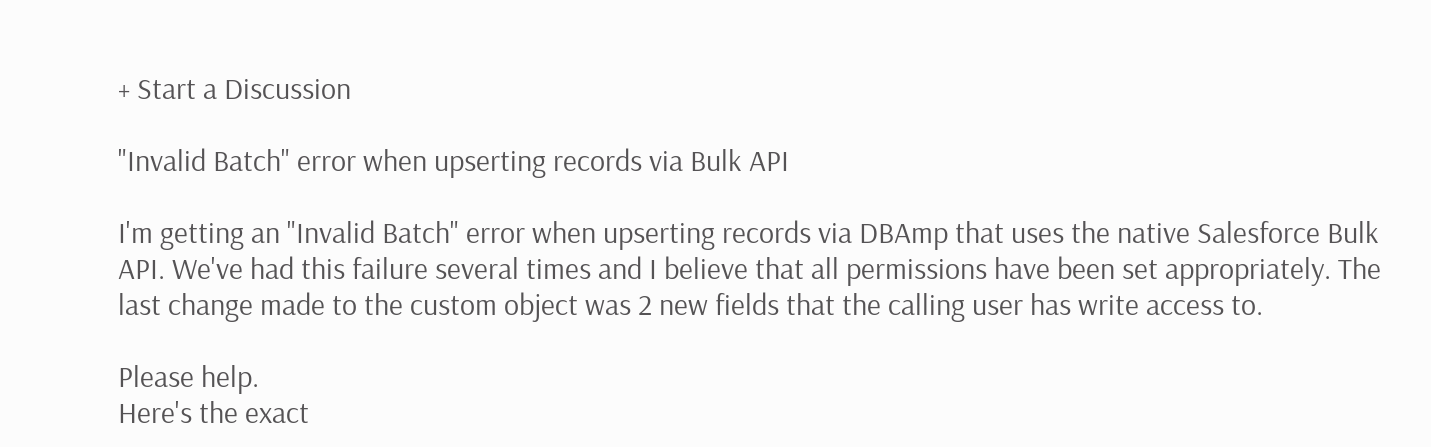+ Start a Discussion

"Invalid Batch" error when upserting records via Bulk API

I'm getting an "Invalid Batch" error when upserting records via DBAmp that uses the native Salesforce Bulk API. We've had this failure several times and I believe that all permissions have been set appropriately. The last change made to the custom object was 2 new fields that the calling user has write access to.

Please help.
Here's the exact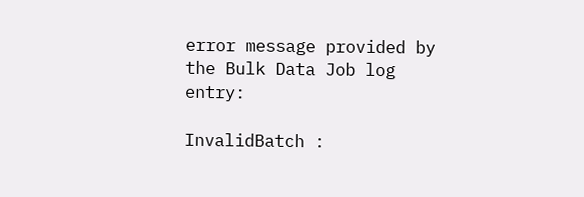error message provided by the Bulk Data Job log entry:

InvalidBatch :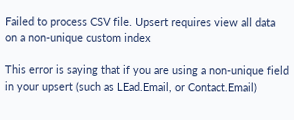Failed to process CSV file. Upsert requires view all data on a non-unique custom index

This error is saying that if you are using a non-unique field in your upsert (such as LEad.Email, or Contact.Email)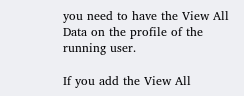you need to have the View All Data on the profile of the running user.

If you add the View All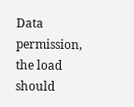Data permission, the load should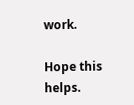work.

Hope this helps.